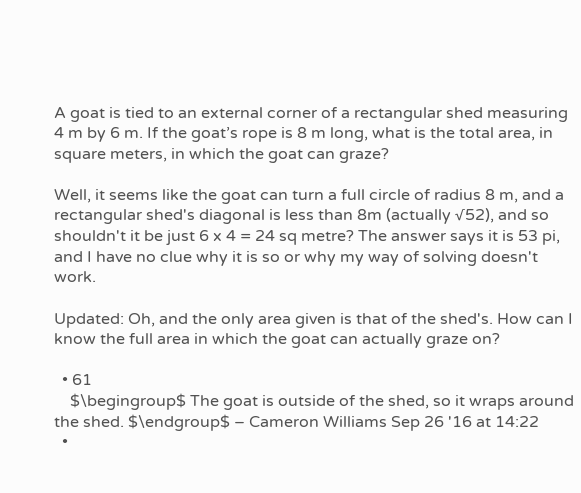A goat is tied to an external corner of a rectangular shed measuring 4 m by 6 m. If the goat’s rope is 8 m long, what is the total area, in square meters, in which the goat can graze?

Well, it seems like the goat can turn a full circle of radius 8 m, and a rectangular shed's diagonal is less than 8m (actually √52), and so shouldn't it be just 6 x 4 = 24 sq metre? The answer says it is 53 pi, and I have no clue why it is so or why my way of solving doesn't work.

Updated: Oh, and the only area given is that of the shed's. How can I know the full area in which the goat can actually graze on?

  • 61
    $\begingroup$ The goat is outside of the shed, so it wraps around the shed. $\endgroup$ – Cameron Williams Sep 26 '16 at 14:22
  •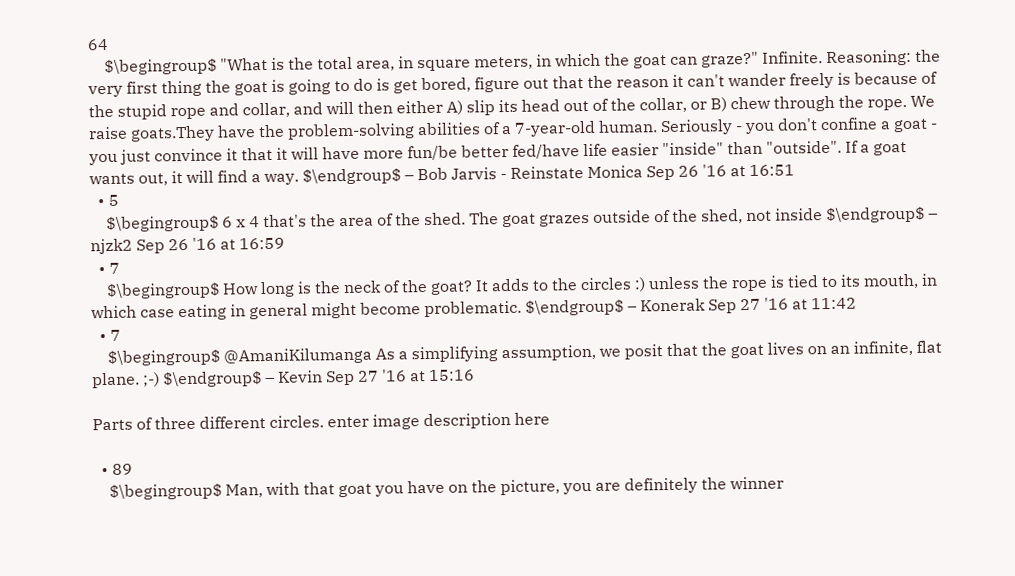64
    $\begingroup$ "What is the total area, in square meters, in which the goat can graze?" Infinite. Reasoning: the very first thing the goat is going to do is get bored, figure out that the reason it can't wander freely is because of the stupid rope and collar, and will then either A) slip its head out of the collar, or B) chew through the rope. We raise goats.They have the problem-solving abilities of a 7-year-old human. Seriously - you don't confine a goat - you just convince it that it will have more fun/be better fed/have life easier "inside" than "outside". If a goat wants out, it will find a way. $\endgroup$ – Bob Jarvis - Reinstate Monica Sep 26 '16 at 16:51
  • 5
    $\begingroup$ 6 x 4 that's the area of the shed. The goat grazes outside of the shed, not inside $\endgroup$ – njzk2 Sep 26 '16 at 16:59
  • 7
    $\begingroup$ How long is the neck of the goat? It adds to the circles :) unless the rope is tied to its mouth, in which case eating in general might become problematic. $\endgroup$ – Konerak Sep 27 '16 at 11:42
  • 7
    $\begingroup$ @AmaniKilumanga As a simplifying assumption, we posit that the goat lives on an infinite, flat plane. ;-) $\endgroup$ – Kevin Sep 27 '16 at 15:16

Parts of three different circles. enter image description here

  • 89
    $\begingroup$ Man, with that goat you have on the picture, you are definitely the winner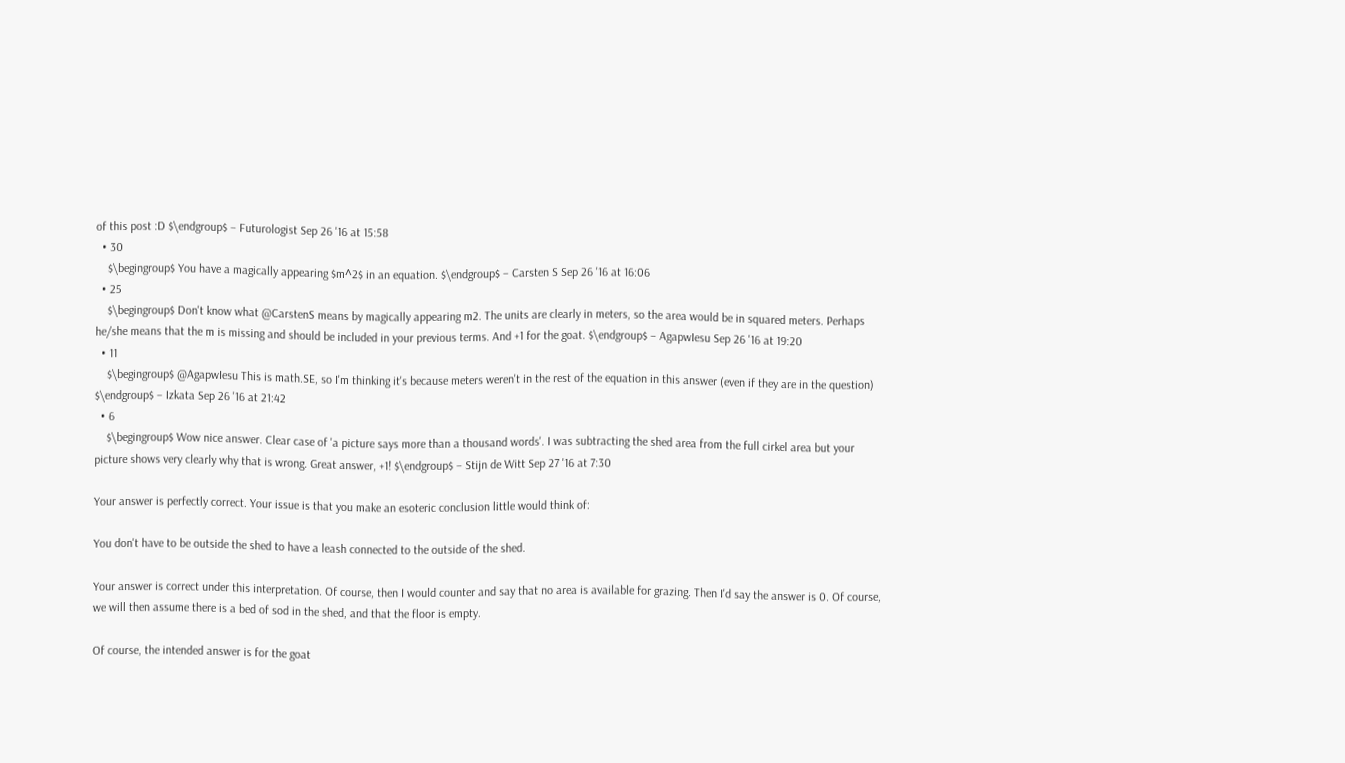of this post :D $\endgroup$ – Futurologist Sep 26 '16 at 15:58
  • 30
    $\begingroup$ You have a magically appearing $m^2$ in an equation. $\endgroup$ – Carsten S Sep 26 '16 at 16:06
  • 25
    $\begingroup$ Don't know what @CarstenS means by magically appearing m2. The units are clearly in meters, so the area would be in squared meters. Perhaps he/she means that the m is missing and should be included in your previous terms. And +1 for the goat. $\endgroup$ – AgapwIesu Sep 26 '16 at 19:20
  • 11
    $\begingroup$ @AgapwIesu This is math.SE, so I'm thinking it's because meters weren't in the rest of the equation in this answer (even if they are in the question) $\endgroup$ – Izkata Sep 26 '16 at 21:42
  • 6
    $\begingroup$ Wow nice answer. Clear case of 'a picture says more than a thousand words'. I was subtracting the shed area from the full cirkel area but your picture shows very clearly why that is wrong. Great answer, +1! $\endgroup$ – Stijn de Witt Sep 27 '16 at 7:30

Your answer is perfectly correct. Your issue is that you make an esoteric conclusion little would think of:

You don't have to be outside the shed to have a leash connected to the outside of the shed.

Your answer is correct under this interpretation. Of course, then I would counter and say that no area is available for grazing. Then I'd say the answer is 0. Of course, we will then assume there is a bed of sod in the shed, and that the floor is empty.

Of course, the intended answer is for the goat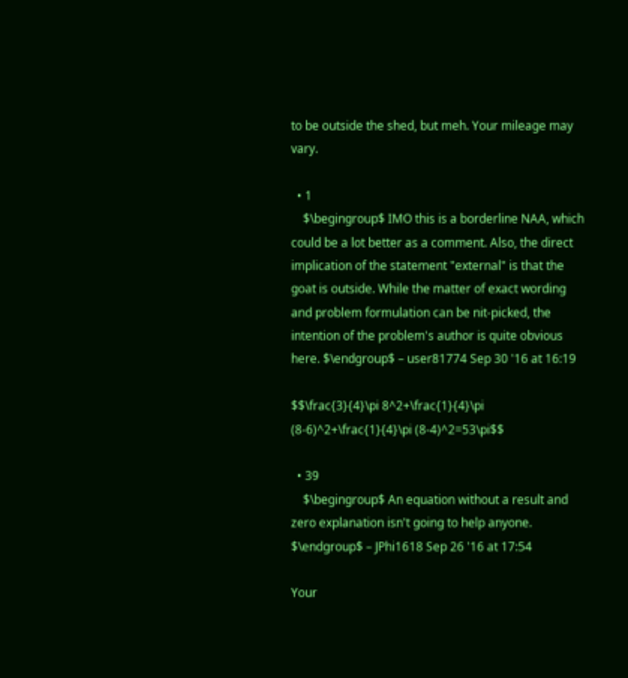to be outside the shed, but meh. Your mileage may vary.

  • 1
    $\begingroup$ IMO this is a borderline NAA, which could be a lot better as a comment. Also, the direct implication of the statement "external" is that the goat is outside. While the matter of exact wording and problem formulation can be nit-picked, the intention of the problem's author is quite obvious here. $\endgroup$ – user81774 Sep 30 '16 at 16:19

$$\frac{3}{4}\pi 8^2+\frac{1}{4}\pi (8-6)^2+\frac{1}{4}\pi (8-4)^2=53\pi$$

  • 39
    $\begingroup$ An equation without a result and zero explanation isn't going to help anyone. $\endgroup$ – JPhi1618 Sep 26 '16 at 17:54

Your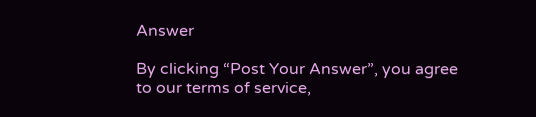Answer

By clicking “Post Your Answer”, you agree to our terms of service,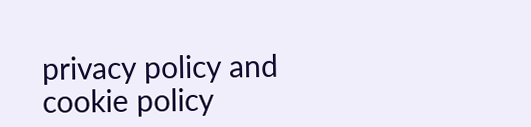privacy policy and cookie policy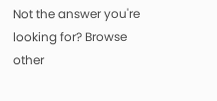Not the answer you're looking for? Browse other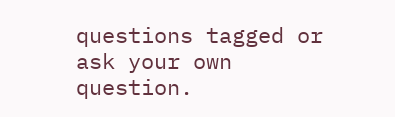questions tagged or ask your own question.